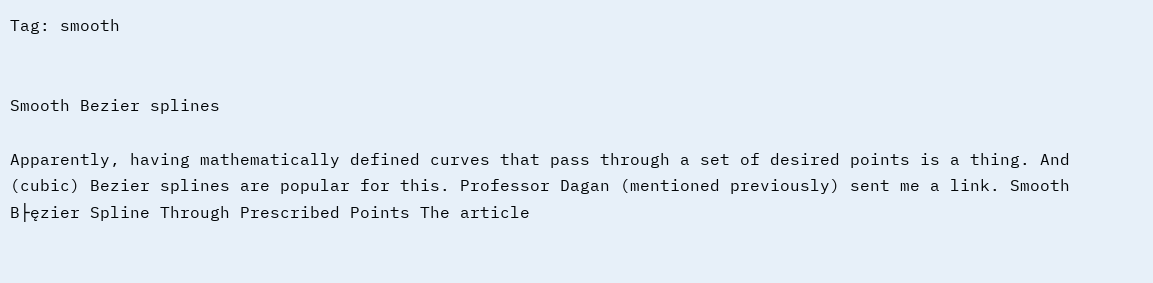Tag: smooth


Smooth Bezier splines

Apparently, having mathematically defined curves that pass through a set of desired points is a thing. And (cubic) Bezier splines are popular for this. Professor Dagan (mentioned previously) sent me a link. Smooth B├ęzier Spline Through Prescribed Points The article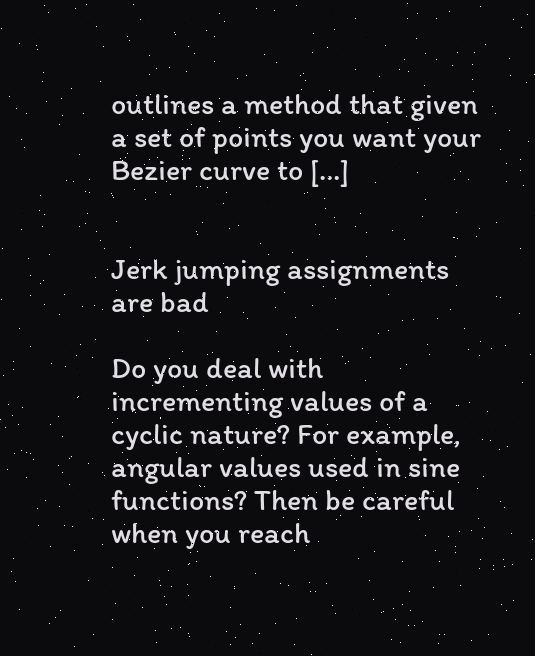outlines a method that given a set of points you want your Bezier curve to […]


Jerk jumping assignments are bad

Do you deal with incrementing values of a cyclic nature? For example, angular values used in sine functions? Then be careful when you reach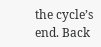the cycle’s end. Back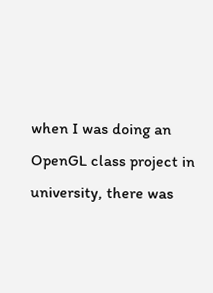when I was doing an OpenGL class project in university, there was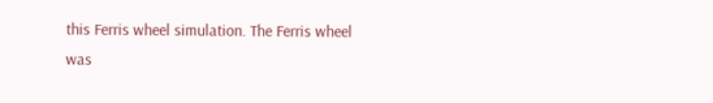this Ferris wheel simulation. The Ferris wheel was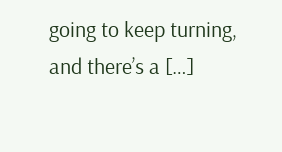going to keep turning, and there’s a […]